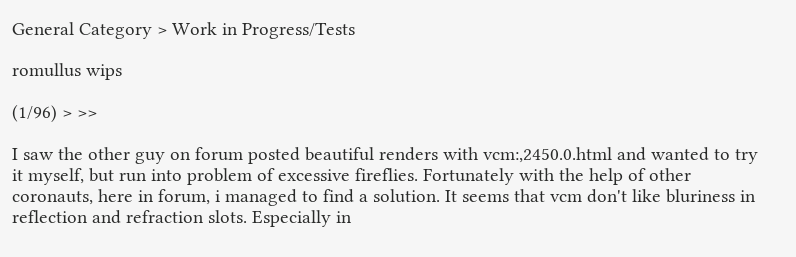General Category > Work in Progress/Tests

romullus wips

(1/96) > >>

I saw the other guy on forum posted beautiful renders with vcm:,2450.0.html and wanted to try it myself, but run into problem of excessive fireflies. Fortunately with the help of other coronauts, here in forum, i managed to find a solution. It seems that vcm don't like bluriness in reflection and refraction slots. Especially in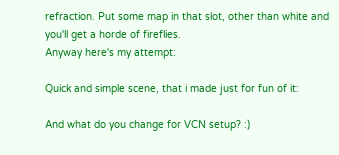refraction. Put some map in that slot, other than white and you'll get a horde of fireflies.
Anyway here's my attempt:

Quick and simple scene, that i made just for fun of it:

And what do you change for VCN setup? :)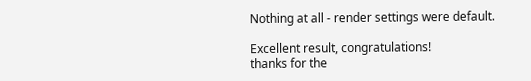Nothing at all - render settings were default.

Excellent result, congratulations!
thanks for the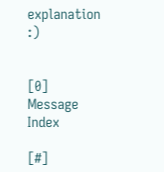explanation :)


[0] Message Index

[#]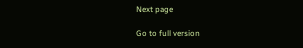Next page

Go to full version